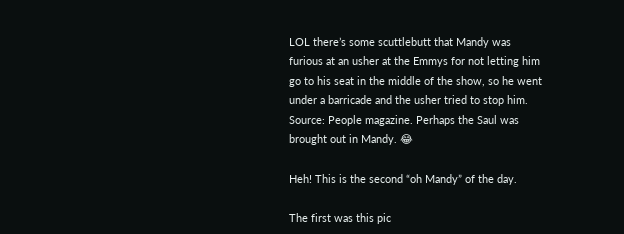LOL there’s some scuttlebutt that Mandy was furious at an usher at the Emmys for not letting him go to his seat in the middle of the show, so he went under a barricade and the usher tried to stop him. Source: People magazine. Perhaps the Saul was brought out in Mandy. 😂

Heh! This is the second “oh Mandy” of the day.

The first was this pic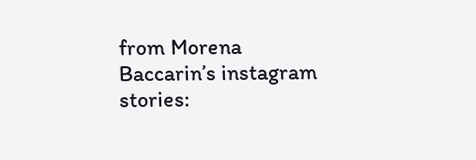from Morena Baccarin’s instagram stories: